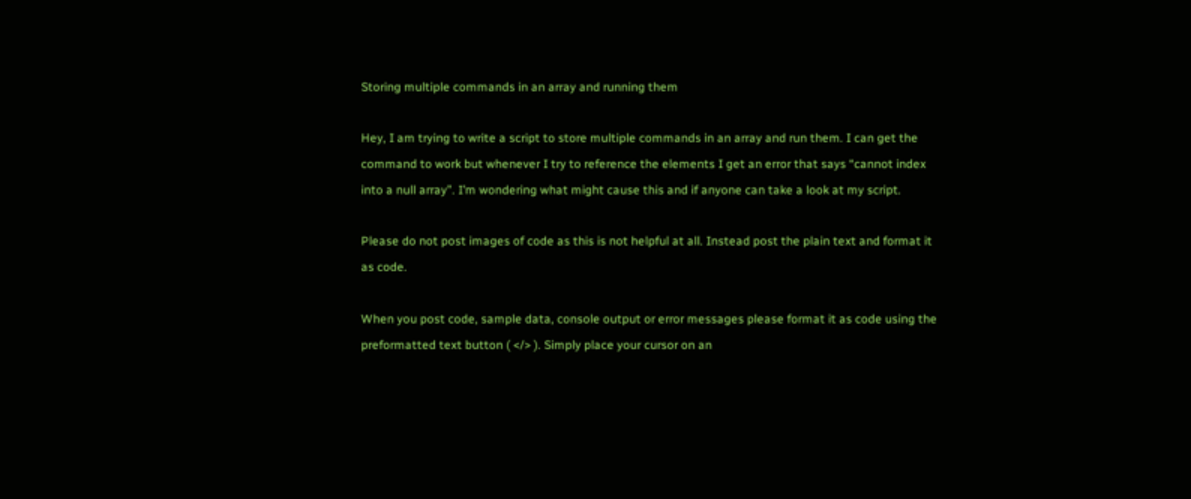Storing multiple commands in an array and running them

Hey, I am trying to write a script to store multiple commands in an array and run them. I can get the command to work but whenever I try to reference the elements I get an error that says “cannot index into a null array”. I’m wondering what might cause this and if anyone can take a look at my script.

Please do not post images of code as this is not helpful at all. Instead post the plain text and format it as code.

When you post code, sample data, console output or error messages please format it as code using the preformatted text button ( </> ). Simply place your cursor on an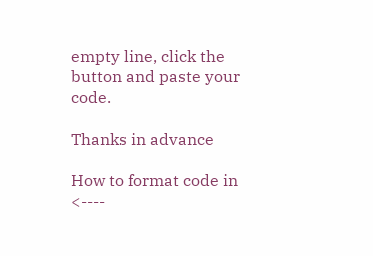empty line, click the button and paste your code.

Thanks in advance

How to format code in <----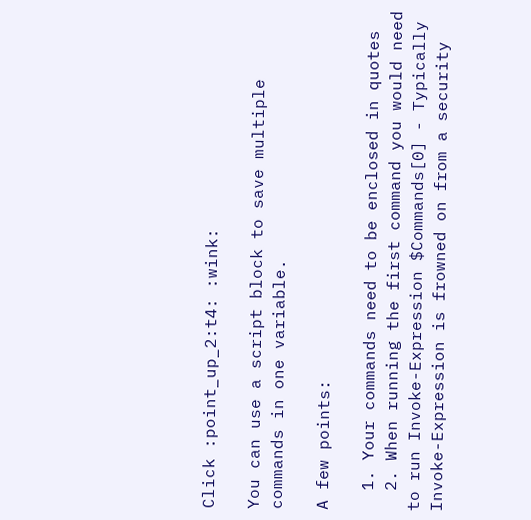Click :point_up_2:t4: :wink:

You can use a script block to save multiple commands in one variable.

A few points:

  1. Your commands need to be enclosed in quotes
  2. When running the first command you would need to run Invoke-Expression $Commands[0] - Typically Invoke-Expression is frowned on from a security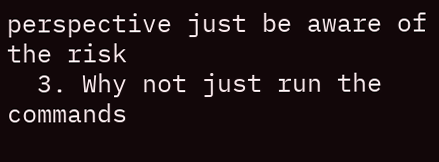perspective just be aware of the risk
  3. Why not just run the commands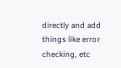directly and add things like error checking, etc